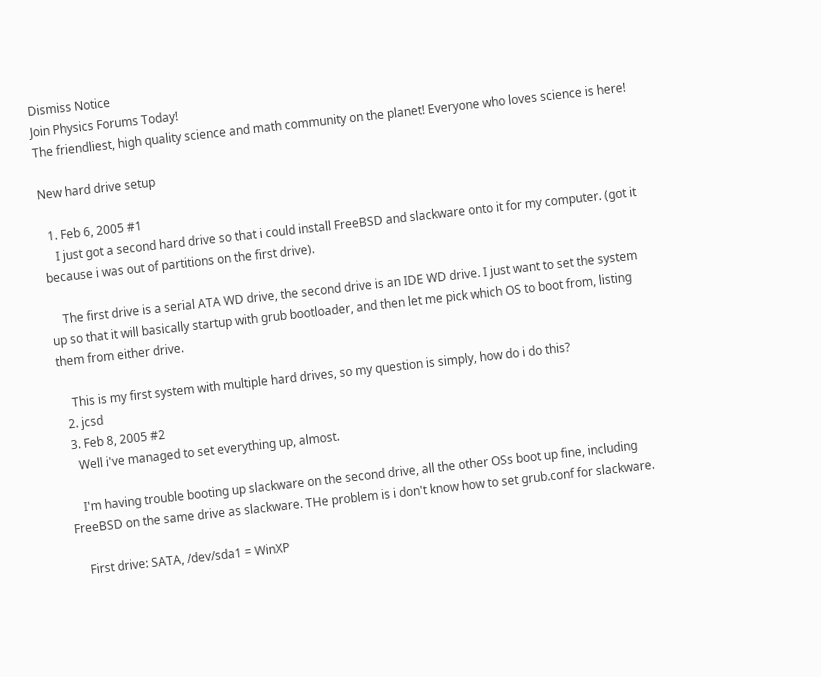Dismiss Notice
Join Physics Forums Today!
The friendliest, high quality science and math community on the planet! Everyone who loves science is here!

New hard drive setup

  1. Feb 6, 2005 #1
    I just got a second hard drive so that i could install FreeBSD and slackware onto it for my computer. (got it because i was out of partitions on the first drive).

    The first drive is a serial ATA WD drive, the second drive is an IDE WD drive. I just want to set the system up so that it will basically startup with grub bootloader, and then let me pick which OS to boot from, listing them from either drive.

    This is my first system with multiple hard drives, so my question is simply, how do i do this?
  2. jcsd
  3. Feb 8, 2005 #2
    Well i've managed to set everything up, almost.

    I'm having trouble booting up slackware on the second drive, all the other OSs boot up fine, including FreeBSD on the same drive as slackware. THe problem is i don't know how to set grub.conf for slackware.

    First drive: SATA, /dev/sda1 = WinXP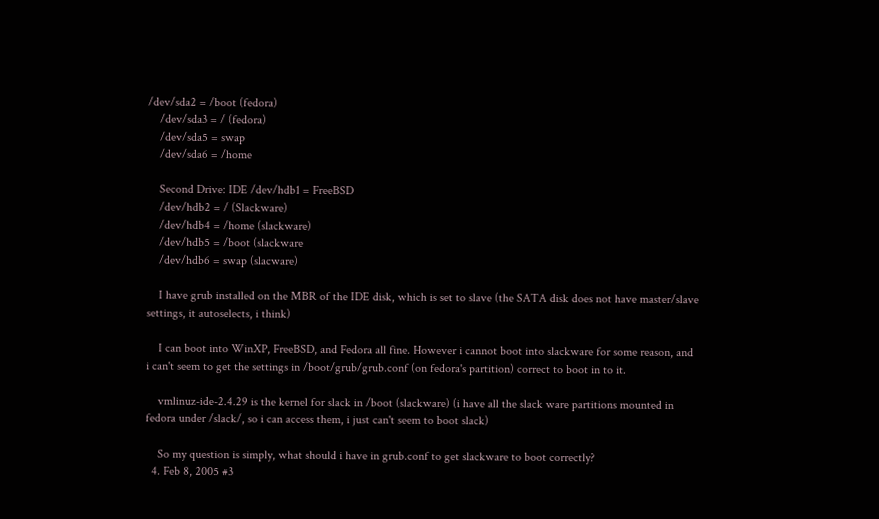/dev/sda2 = /boot (fedora)
    /dev/sda3 = / (fedora)
    /dev/sda5 = swap
    /dev/sda6 = /home

    Second Drive: IDE /dev/hdb1 = FreeBSD
    /dev/hdb2 = / (Slackware)
    /dev/hdb4 = /home (slackware)
    /dev/hdb5 = /boot (slackware
    /dev/hdb6 = swap (slacware)

    I have grub installed on the MBR of the IDE disk, which is set to slave (the SATA disk does not have master/slave settings, it autoselects, i think)

    I can boot into WinXP, FreeBSD, and Fedora all fine. However i cannot boot into slackware for some reason, and i can't seem to get the settings in /boot/grub/grub.conf (on fedora's partition) correct to boot in to it.

    vmlinuz-ide-2.4.29 is the kernel for slack in /boot (slackware) (i have all the slack ware partitions mounted in fedora under /slack/, so i can access them, i just can't seem to boot slack)

    So my question is simply, what should i have in grub.conf to get slackware to boot correctly?
  4. Feb 8, 2005 #3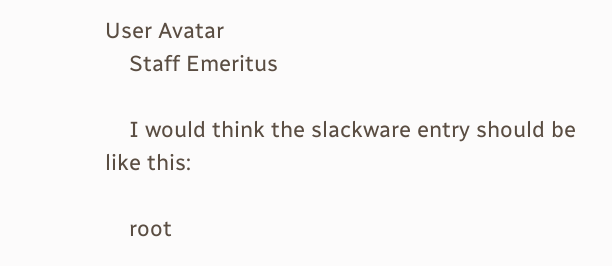User Avatar
    Staff Emeritus

    I would think the slackware entry should be like this:

    root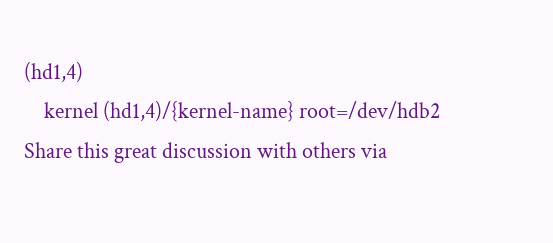(hd1,4)
    kernel (hd1,4)/{kernel-name} root=/dev/hdb2
Share this great discussion with others via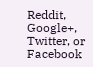Reddit, Google+, Twitter, or Facebook